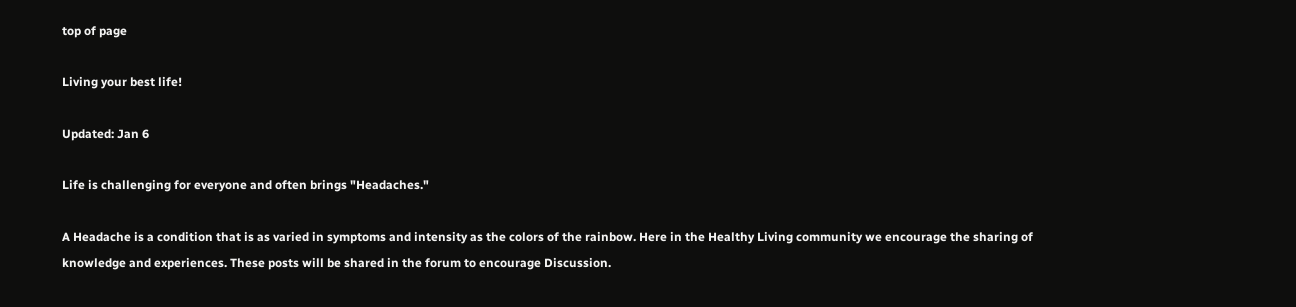top of page

Living your best life!

Updated: Jan 6

Life is challenging for everyone and often brings "Headaches."

A Headache is a condition that is as varied in symptoms and intensity as the colors of the rainbow. Here in the Healthy Living community we encourage the sharing of knowledge and experiences. These posts will be shared in the forum to encourage Discussion.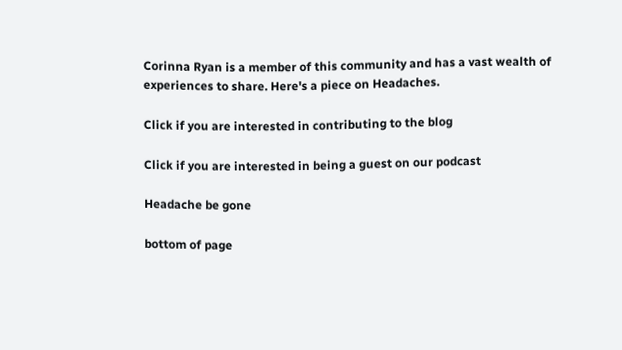Corinna Ryan is a member of this community and has a vast wealth of experiences to share. Here's a piece on Headaches.

Click if you are interested in contributing to the blog

Click if you are interested in being a guest on our podcast

Headache be gone

bottom of page